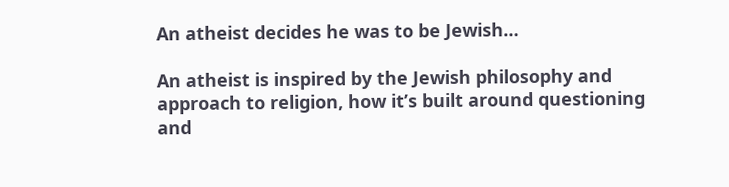An atheist decides he was to be Jewish…

An atheist is inspired by the Jewish philosophy and approach to religion, how it’s built around questioning and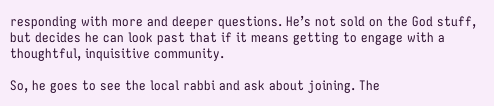responding with more and deeper questions. He’s not sold on the God stuff, but decides he can look past that if it means getting to engage with a thoughtful, inquisitive community.

So, he goes to see the local rabbi and ask about joining. The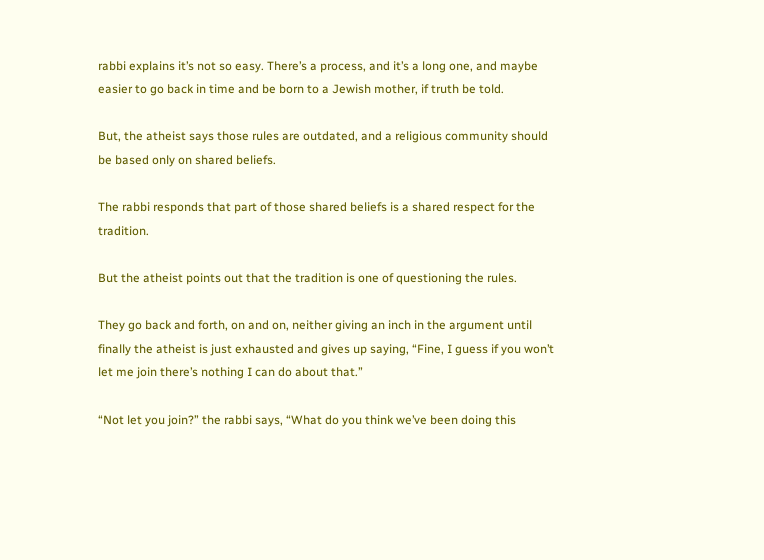rabbi explains it’s not so easy. There’s a process, and it’s a long one, and maybe easier to go back in time and be born to a Jewish mother, if truth be told.

But, the atheist says those rules are outdated, and a religious community should be based only on shared beliefs.

The rabbi responds that part of those shared beliefs is a shared respect for the tradition.

But the atheist points out that the tradition is one of questioning the rules.

They go back and forth, on and on, neither giving an inch in the argument until finally the atheist is just exhausted and gives up saying, “Fine, I guess if you won’t let me join there’s nothing I can do about that.”

“Not let you join?” the rabbi says, “What do you think we’ve been doing this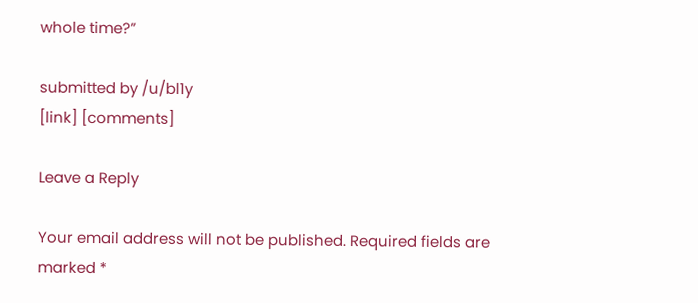whole time?”

submitted by /u/bl1y
[link] [comments]

Leave a Reply

Your email address will not be published. Required fields are marked *